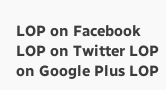LOP on Facebook LOP on Twitter LOP on Google Plus LOP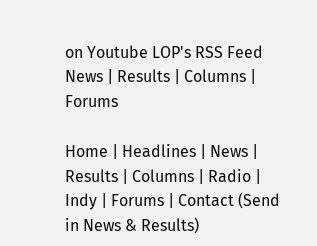on Youtube LOP's RSS Feed
News | Results | Columns | Forums

Home | Headlines | News | Results | Columns | Radio | Indy | Forums | Contact (Send in News & Results)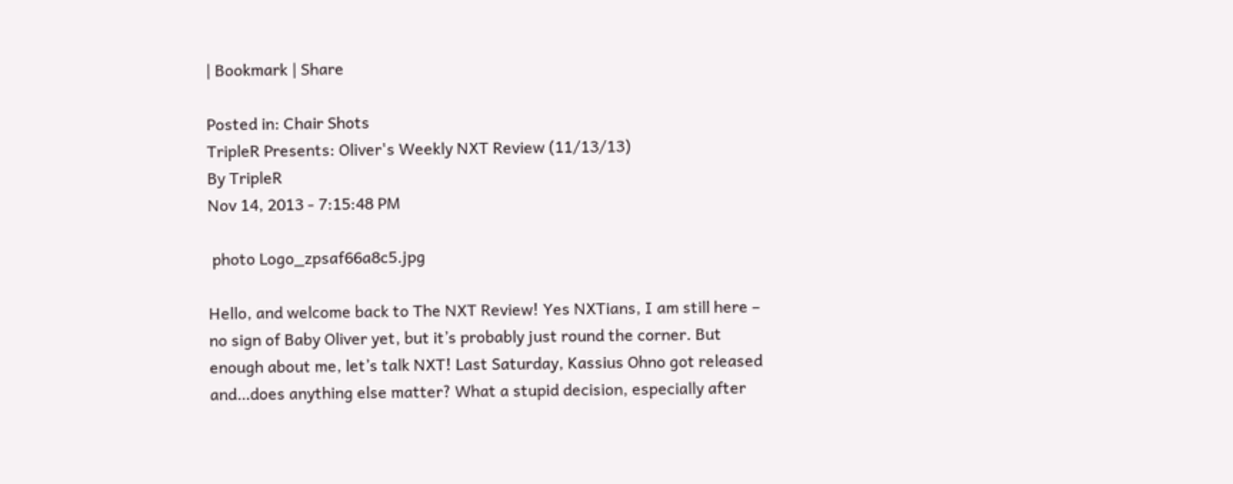| Bookmark | Share

Posted in: Chair Shots
TripleR Presents: Oliver's Weekly NXT Review (11/13/13)
By TripleR
Nov 14, 2013 - 7:15:48 PM

 photo Logo_zpsaf66a8c5.jpg

Hello, and welcome back to The NXT Review! Yes NXTians, I am still here – no sign of Baby Oliver yet, but it’s probably just round the corner. But enough about me, let’s talk NXT! Last Saturday, Kassius Ohno got released and…does anything else matter? What a stupid decision, especially after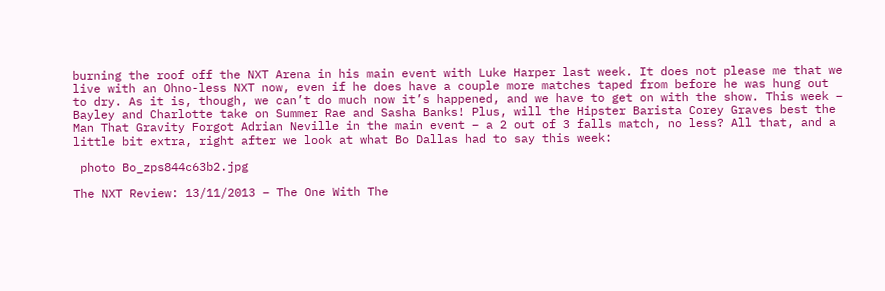burning the roof off the NXT Arena in his main event with Luke Harper last week. It does not please me that we live with an Ohno-less NXT now, even if he does have a couple more matches taped from before he was hung out to dry. As it is, though, we can’t do much now it’s happened, and we have to get on with the show. This week – Bayley and Charlotte take on Summer Rae and Sasha Banks! Plus, will the Hipster Barista Corey Graves best the Man That Gravity Forgot Adrian Neville in the main event – a 2 out of 3 falls match, no less? All that, and a little bit extra, right after we look at what Bo Dallas had to say this week:

 photo Bo_zps844c63b2.jpg

The NXT Review: 13/11/2013 – The One With The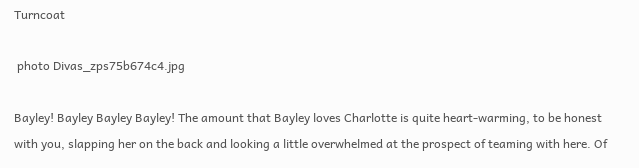Turncoat

 photo Divas_zps75b674c4.jpg

Bayley! Bayley Bayley Bayley! The amount that Bayley loves Charlotte is quite heart-warming, to be honest with you, slapping her on the back and looking a little overwhelmed at the prospect of teaming with here. Of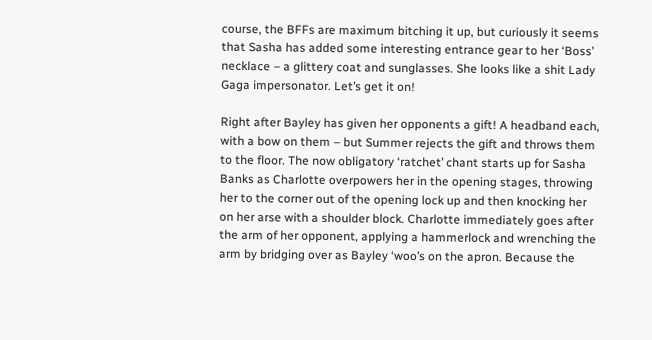course, the BFFs are maximum bitching it up, but curiously it seems that Sasha has added some interesting entrance gear to her ‘Boss’ necklace – a glittery coat and sunglasses. She looks like a shit Lady Gaga impersonator. Let’s get it on!

Right after Bayley has given her opponents a gift! A headband each, with a bow on them – but Summer rejects the gift and throws them to the floor. The now obligatory ‘ratchet’ chant starts up for Sasha Banks as Charlotte overpowers her in the opening stages, throwing her to the corner out of the opening lock up and then knocking her on her arse with a shoulder block. Charlotte immediately goes after the arm of her opponent, applying a hammerlock and wrenching the arm by bridging over as Bayley ‘woo’s on the apron. Because the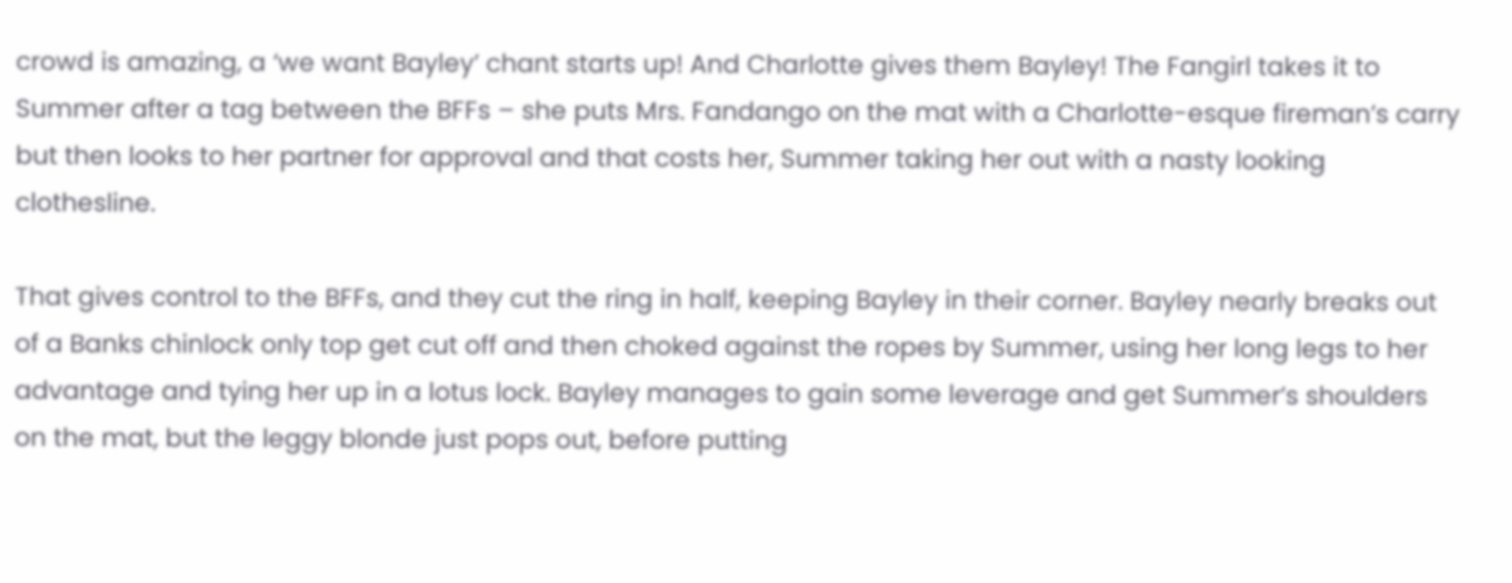crowd is amazing, a ‘we want Bayley’ chant starts up! And Charlotte gives them Bayley! The Fangirl takes it to Summer after a tag between the BFFs – she puts Mrs. Fandango on the mat with a Charlotte-esque fireman’s carry but then looks to her partner for approval and that costs her, Summer taking her out with a nasty looking clothesline.

That gives control to the BFFs, and they cut the ring in half, keeping Bayley in their corner. Bayley nearly breaks out of a Banks chinlock only top get cut off and then choked against the ropes by Summer, using her long legs to her advantage and tying her up in a lotus lock. Bayley manages to gain some leverage and get Summer’s shoulders on the mat, but the leggy blonde just pops out, before putting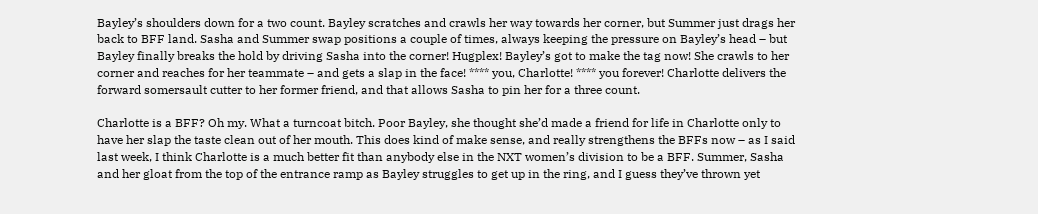Bayley’s shoulders down for a two count. Bayley scratches and crawls her way towards her corner, but Summer just drags her back to BFF land. Sasha and Summer swap positions a couple of times, always keeping the pressure on Bayley’s head – but Bayley finally breaks the hold by driving Sasha into the corner! Hugplex! Bayley’s got to make the tag now! She crawls to her corner and reaches for her teammate – and gets a slap in the face! **** you, Charlotte! **** you forever! Charlotte delivers the forward somersault cutter to her former friend, and that allows Sasha to pin her for a three count.

Charlotte is a BFF? Oh my. What a turncoat bitch. Poor Bayley, she thought she’d made a friend for life in Charlotte only to have her slap the taste clean out of her mouth. This does kind of make sense, and really strengthens the BFFs now – as I said last week, I think Charlotte is a much better fit than anybody else in the NXT women’s division to be a BFF. Summer, Sasha and her gloat from the top of the entrance ramp as Bayley struggles to get up in the ring, and I guess they’ve thrown yet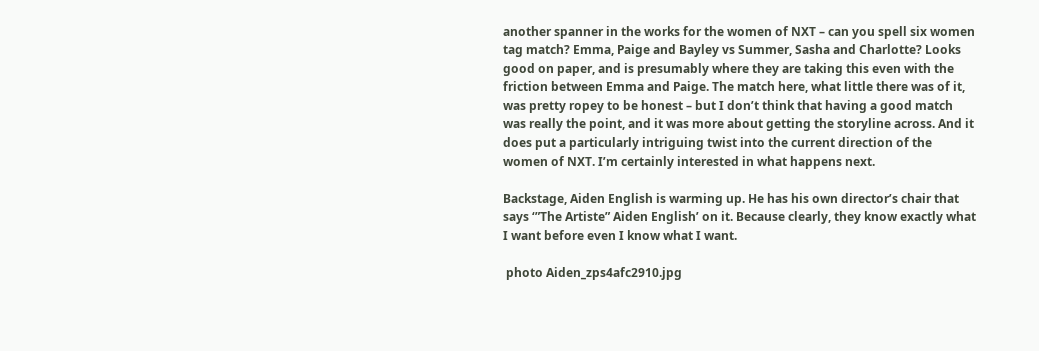another spanner in the works for the women of NXT – can you spell six women tag match? Emma, Paige and Bayley vs Summer, Sasha and Charlotte? Looks good on paper, and is presumably where they are taking this even with the friction between Emma and Paige. The match here, what little there was of it, was pretty ropey to be honest – but I don’t think that having a good match was really the point, and it was more about getting the storyline across. And it does put a particularly intriguing twist into the current direction of the women of NXT. I’m certainly interested in what happens next.

Backstage, Aiden English is warming up. He has his own director’s chair that says ‘”The Artiste” Aiden English’ on it. Because clearly, they know exactly what I want before even I know what I want.

 photo Aiden_zps4afc2910.jpg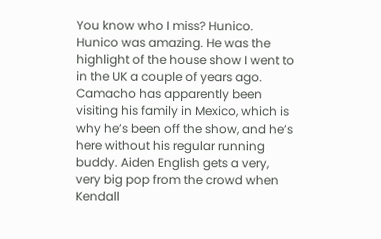You know who I miss? Hunico. Hunico was amazing. He was the highlight of the house show I went to in the UK a couple of years ago. Camacho has apparently been visiting his family in Mexico, which is why he’s been off the show, and he’s here without his regular running buddy. Aiden English gets a very, very big pop from the crowd when Kendall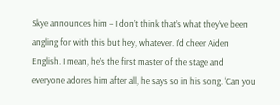Skye announces him – I don’t think that’s what they’ve been angling for with this but hey, whatever. I’d cheer Aiden English. I mean, he’s the first master of the stage and everyone adores him after all, he says so in his song. ‘Can you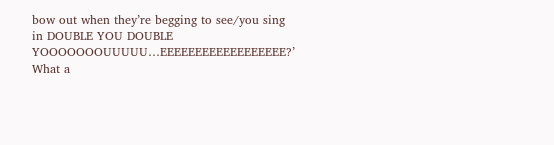bow out when they’re begging to see/you sing in DOUBLE YOU DOUBLE YOOOOOOOUUUUU…EEEEEEEEEEEEEEEEEE?’ What a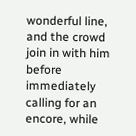wonderful line, and the crowd join in with him before immediately calling for an encore, while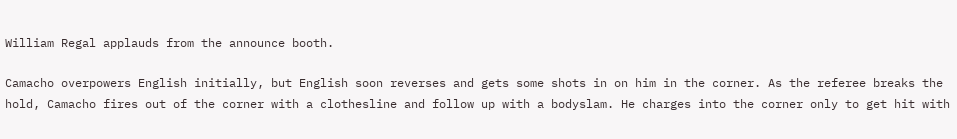William Regal applauds from the announce booth.

Camacho overpowers English initially, but English soon reverses and gets some shots in on him in the corner. As the referee breaks the hold, Camacho fires out of the corner with a clothesline and follow up with a bodyslam. He charges into the corner only to get hit with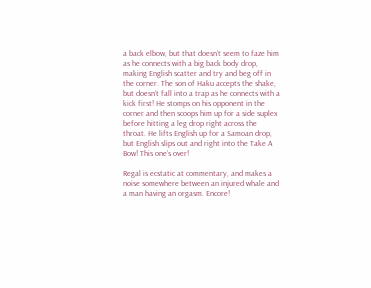a back elbow, but that doesn’t seem to faze him as he connects with a big back body drop, making English scatter and try and beg off in the corner. The son of Haku accepts the shake, but doesn’t fall into a trap as he connects with a kick first! He stomps on his opponent in the corner and then scoops him up for a side suplex before hitting a leg drop right across the throat. He lifts English up for a Samoan drop, but English slips out and right into the Take A Bow! This one’s over!

Regal is ecstatic at commentary, and makes a noise somewhere between an injured whale and a man having an orgasm. Encore!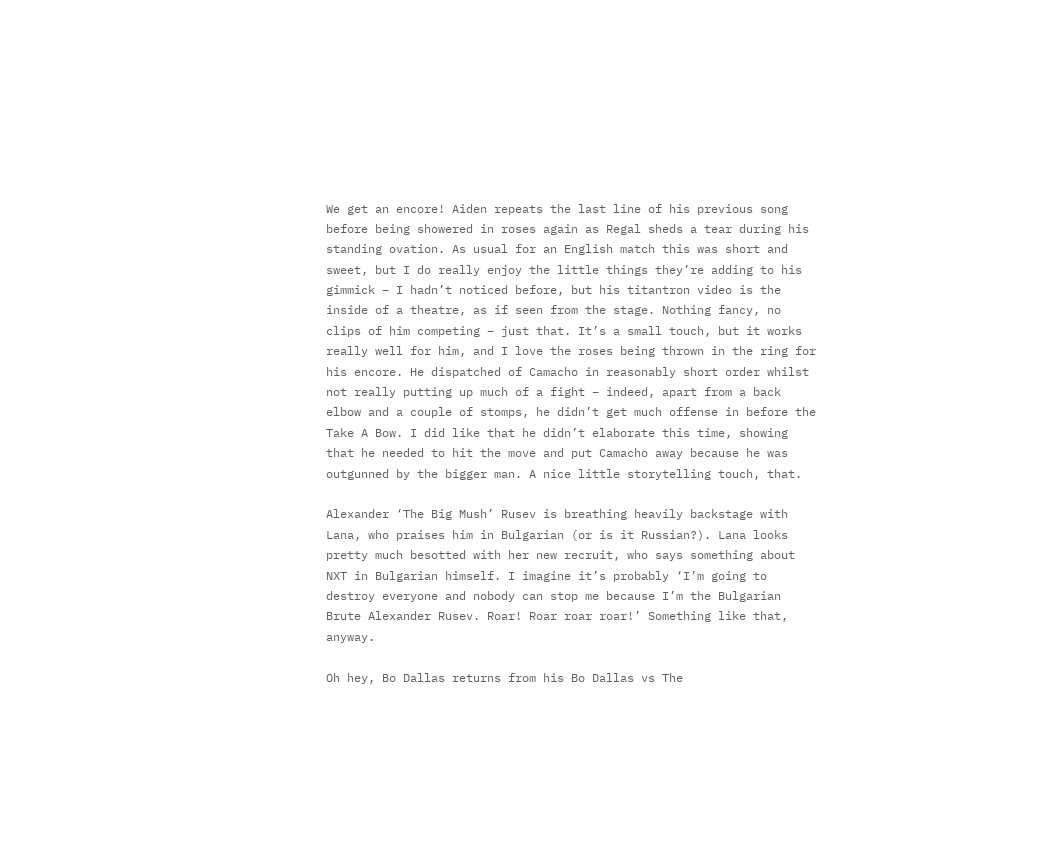We get an encore! Aiden repeats the last line of his previous song before being showered in roses again as Regal sheds a tear during his standing ovation. As usual for an English match this was short and sweet, but I do really enjoy the little things they’re adding to his gimmick – I hadn’t noticed before, but his titantron video is the inside of a theatre, as if seen from the stage. Nothing fancy, no clips of him competing – just that. It’s a small touch, but it works really well for him, and I love the roses being thrown in the ring for his encore. He dispatched of Camacho in reasonably short order whilst not really putting up much of a fight – indeed, apart from a back elbow and a couple of stomps, he didn’t get much offense in before the Take A Bow. I did like that he didn’t elaborate this time, showing that he needed to hit the move and put Camacho away because he was outgunned by the bigger man. A nice little storytelling touch, that.

Alexander ‘The Big Mush’ Rusev is breathing heavily backstage with Lana, who praises him in Bulgarian (or is it Russian?). Lana looks pretty much besotted with her new recruit, who says something about NXT in Bulgarian himself. I imagine it’s probably ‘I’m going to destroy everyone and nobody can stop me because I’m the Bulgarian Brute Alexander Rusev. Roar! Roar roar roar!’ Something like that, anyway.

Oh hey, Bo Dallas returns from his Bo Dallas vs The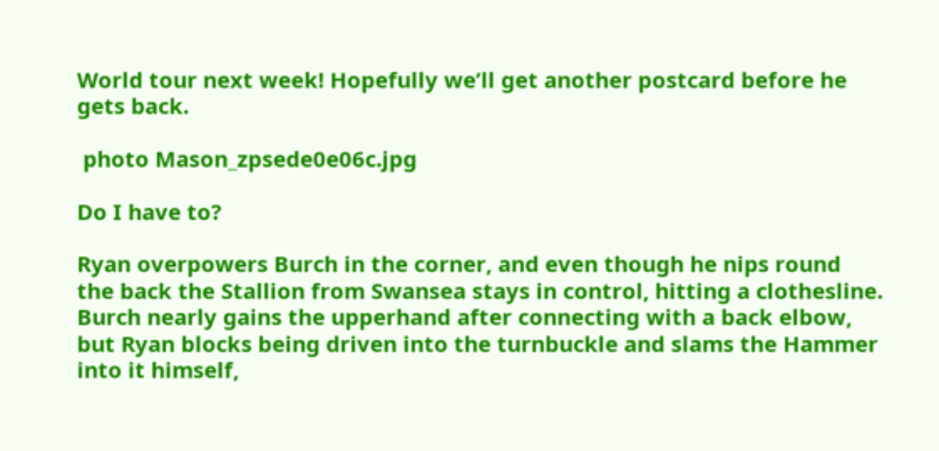World tour next week! Hopefully we’ll get another postcard before he gets back.

 photo Mason_zpsede0e06c.jpg

Do I have to?

Ryan overpowers Burch in the corner, and even though he nips round the back the Stallion from Swansea stays in control, hitting a clothesline. Burch nearly gains the upperhand after connecting with a back elbow, but Ryan blocks being driven into the turnbuckle and slams the Hammer into it himself,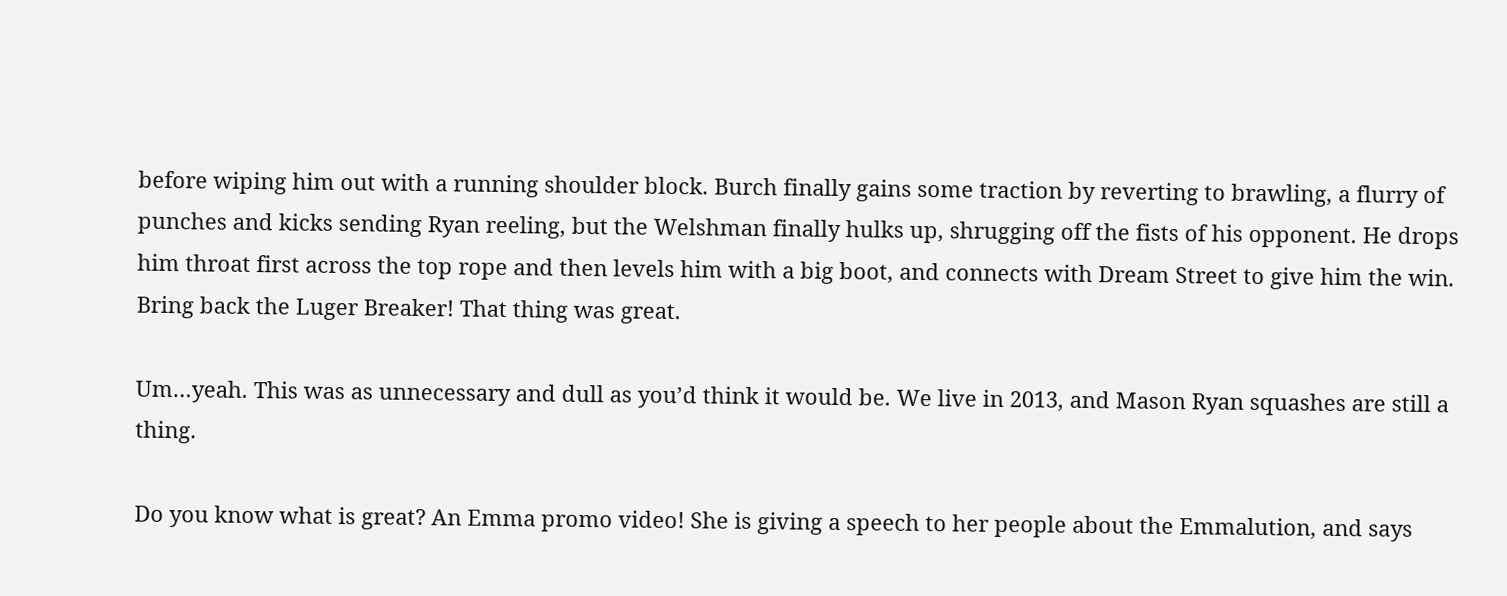before wiping him out with a running shoulder block. Burch finally gains some traction by reverting to brawling, a flurry of punches and kicks sending Ryan reeling, but the Welshman finally hulks up, shrugging off the fists of his opponent. He drops him throat first across the top rope and then levels him with a big boot, and connects with Dream Street to give him the win. Bring back the Luger Breaker! That thing was great.

Um…yeah. This was as unnecessary and dull as you’d think it would be. We live in 2013, and Mason Ryan squashes are still a thing.

Do you know what is great? An Emma promo video! She is giving a speech to her people about the Emmalution, and says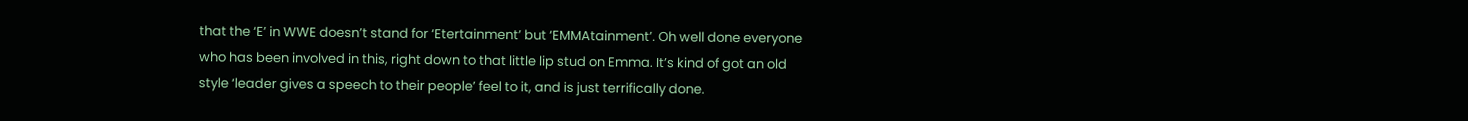that the ‘E’ in WWE doesn’t stand for ‘Etertainment’ but ‘EMMAtainment’. Oh well done everyone who has been involved in this, right down to that little lip stud on Emma. It’s kind of got an old style ‘leader gives a speech to their people’ feel to it, and is just terrifically done.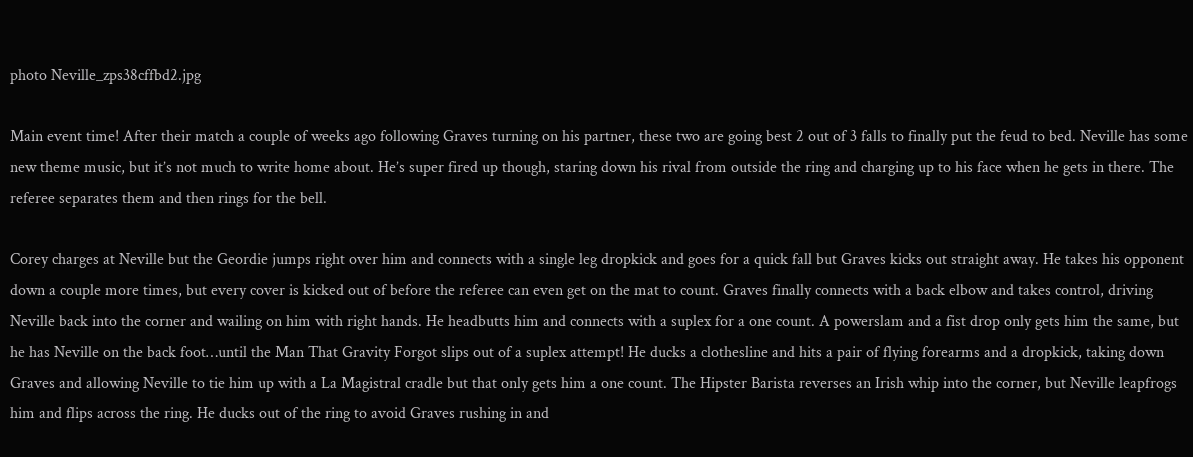photo Neville_zps38cffbd2.jpg

Main event time! After their match a couple of weeks ago following Graves turning on his partner, these two are going best 2 out of 3 falls to finally put the feud to bed. Neville has some new theme music, but it’s not much to write home about. He’s super fired up though, staring down his rival from outside the ring and charging up to his face when he gets in there. The referee separates them and then rings for the bell.

Corey charges at Neville but the Geordie jumps right over him and connects with a single leg dropkick and goes for a quick fall but Graves kicks out straight away. He takes his opponent down a couple more times, but every cover is kicked out of before the referee can even get on the mat to count. Graves finally connects with a back elbow and takes control, driving Neville back into the corner and wailing on him with right hands. He headbutts him and connects with a suplex for a one count. A powerslam and a fist drop only gets him the same, but he has Neville on the back foot…until the Man That Gravity Forgot slips out of a suplex attempt! He ducks a clothesline and hits a pair of flying forearms and a dropkick, taking down Graves and allowing Neville to tie him up with a La Magistral cradle but that only gets him a one count. The Hipster Barista reverses an Irish whip into the corner, but Neville leapfrogs him and flips across the ring. He ducks out of the ring to avoid Graves rushing in and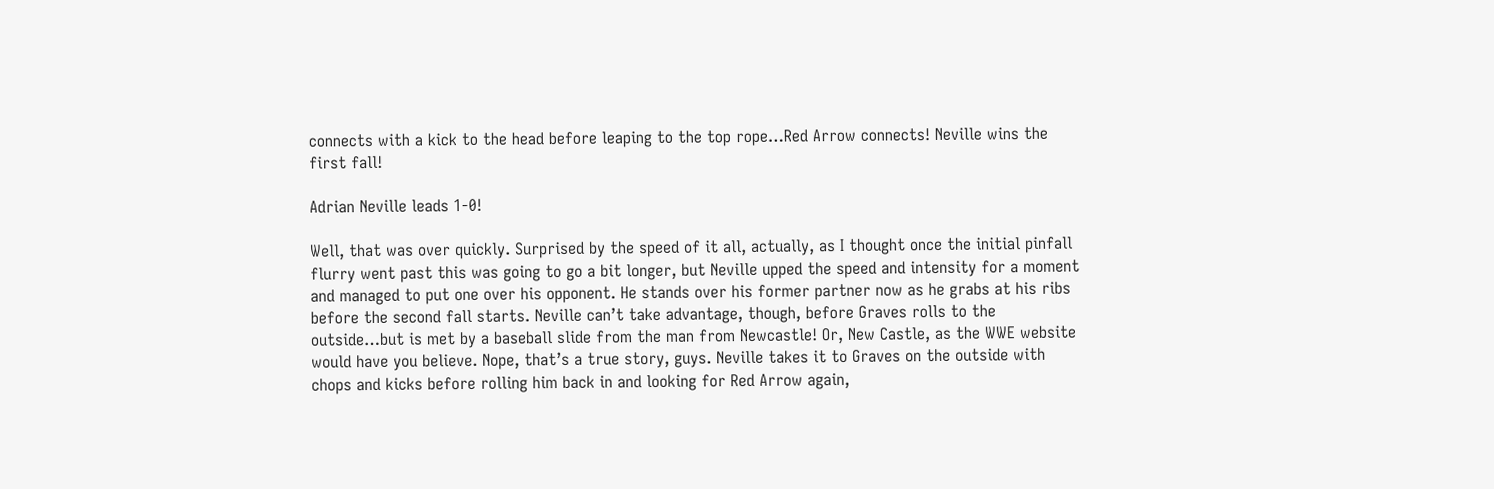connects with a kick to the head before leaping to the top rope…Red Arrow connects! Neville wins the first fall!

Adrian Neville leads 1-0!

Well, that was over quickly. Surprised by the speed of it all, actually, as I thought once the initial pinfall flurry went past this was going to go a bit longer, but Neville upped the speed and intensity for a moment and managed to put one over his opponent. He stands over his former partner now as he grabs at his ribs before the second fall starts. Neville can’t take advantage, though, before Graves rolls to the outside…but is met by a baseball slide from the man from Newcastle! Or, New Castle, as the WWE website would have you believe. Nope, that’s a true story, guys. Neville takes it to Graves on the outside with chops and kicks before rolling him back in and looking for Red Arrow again,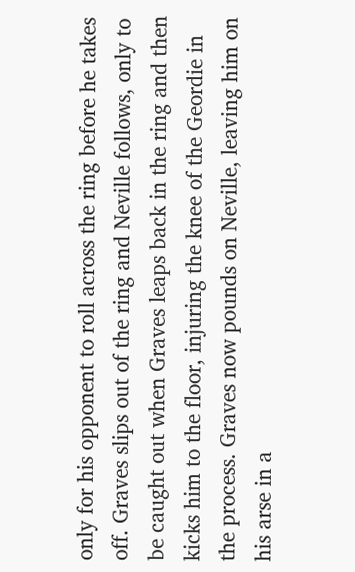only for his opponent to roll across the ring before he takes off. Graves slips out of the ring and Neville follows, only to be caught out when Graves leaps back in the ring and then kicks him to the floor, injuring the knee of the Geordie in the process. Graves now pounds on Neville, leaving him on his arse in a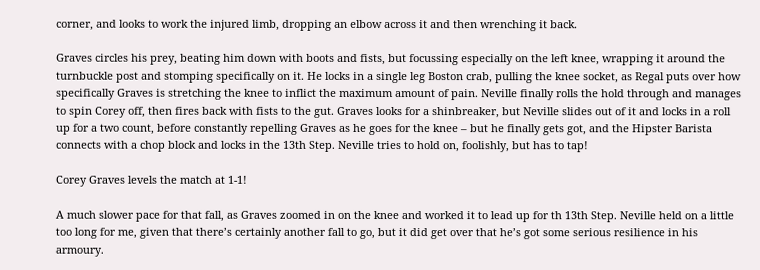corner, and looks to work the injured limb, dropping an elbow across it and then wrenching it back.

Graves circles his prey, beating him down with boots and fists, but focussing especially on the left knee, wrapping it around the turnbuckle post and stomping specifically on it. He locks in a single leg Boston crab, pulling the knee socket, as Regal puts over how specifically Graves is stretching the knee to inflict the maximum amount of pain. Neville finally rolls the hold through and manages to spin Corey off, then fires back with fists to the gut. Graves looks for a shinbreaker, but Neville slides out of it and locks in a roll up for a two count, before constantly repelling Graves as he goes for the knee – but he finally gets got, and the Hipster Barista connects with a chop block and locks in the 13th Step. Neville tries to hold on, foolishly, but has to tap!

Corey Graves levels the match at 1-1!

A much slower pace for that fall, as Graves zoomed in on the knee and worked it to lead up for th 13th Step. Neville held on a little too long for me, given that there’s certainly another fall to go, but it did get over that he’s got some serious resilience in his armoury.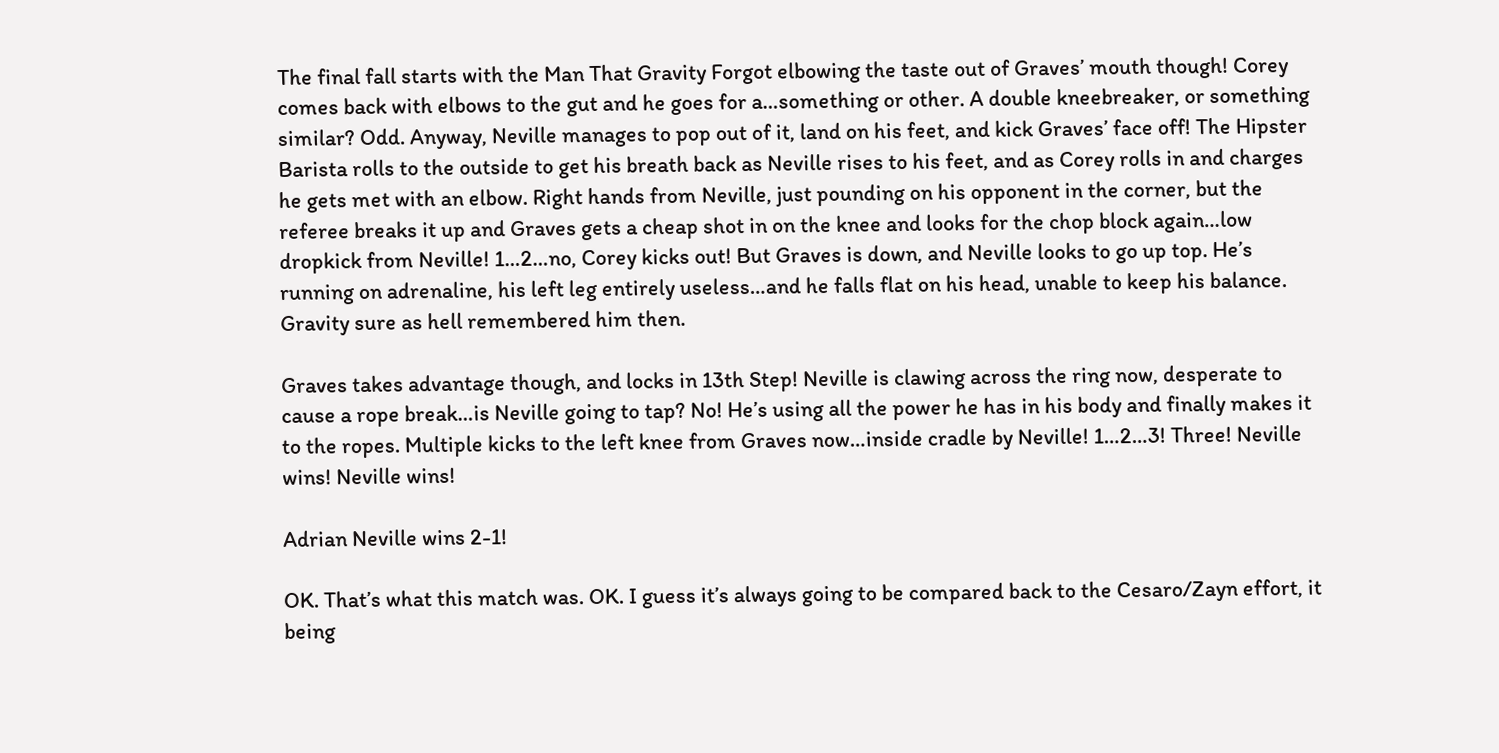The final fall starts with the Man That Gravity Forgot elbowing the taste out of Graves’ mouth though! Corey comes back with elbows to the gut and he goes for a…something or other. A double kneebreaker, or something similar? Odd. Anyway, Neville manages to pop out of it, land on his feet, and kick Graves’ face off! The Hipster Barista rolls to the outside to get his breath back as Neville rises to his feet, and as Corey rolls in and charges he gets met with an elbow. Right hands from Neville, just pounding on his opponent in the corner, but the referee breaks it up and Graves gets a cheap shot in on the knee and looks for the chop block again…low dropkick from Neville! 1…2…no, Corey kicks out! But Graves is down, and Neville looks to go up top. He’s running on adrenaline, his left leg entirely useless…and he falls flat on his head, unable to keep his balance. Gravity sure as hell remembered him then.

Graves takes advantage though, and locks in 13th Step! Neville is clawing across the ring now, desperate to cause a rope break…is Neville going to tap? No! He’s using all the power he has in his body and finally makes it to the ropes. Multiple kicks to the left knee from Graves now…inside cradle by Neville! 1…2…3! Three! Neville wins! Neville wins!

Adrian Neville wins 2-1!

OK. That’s what this match was. OK. I guess it’s always going to be compared back to the Cesaro/Zayn effort, it being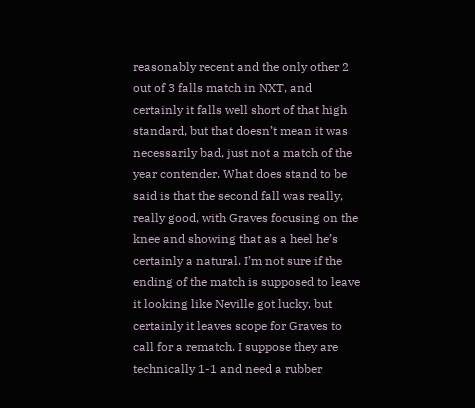reasonably recent and the only other 2 out of 3 falls match in NXT, and certainly it falls well short of that high standard, but that doesn’t mean it was necessarily bad, just not a match of the year contender. What does stand to be said is that the second fall was really, really good, with Graves focusing on the knee and showing that as a heel he’s certainly a natural. I’m not sure if the ending of the match is supposed to leave it looking like Neville got lucky, but certainly it leaves scope for Graves to call for a rematch. I suppose they are technically 1-1 and need a rubber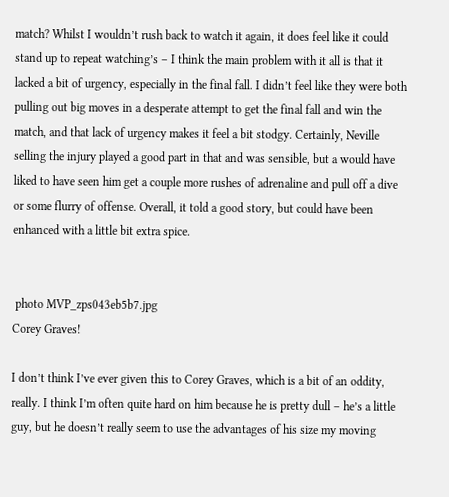match? Whilst I wouldn’t rush back to watch it again, it does feel like it could stand up to repeat watching’s – I think the main problem with it all is that it lacked a bit of urgency, especially in the final fall. I didn’t feel like they were both pulling out big moves in a desperate attempt to get the final fall and win the match, and that lack of urgency makes it feel a bit stodgy. Certainly, Neville selling the injury played a good part in that and was sensible, but a would have liked to have seen him get a couple more rushes of adrenaline and pull off a dive or some flurry of offense. Overall, it told a good story, but could have been enhanced with a little bit extra spice.


 photo MVP_zps043eb5b7.jpg
Corey Graves!

I don’t think I’ve ever given this to Corey Graves, which is a bit of an oddity, really. I think I’m often quite hard on him because he is pretty dull – he’s a little guy, but he doesn’t really seem to use the advantages of his size my moving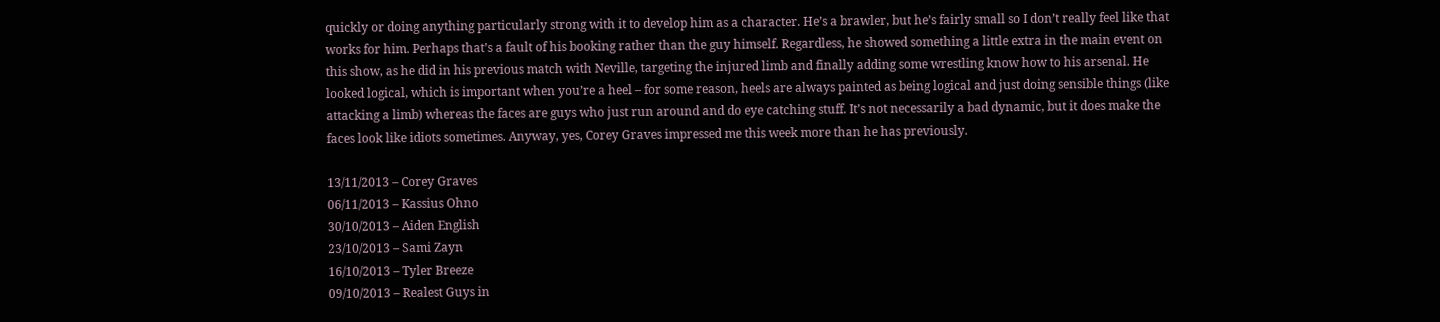quickly or doing anything particularly strong with it to develop him as a character. He’s a brawler, but he’s fairly small so I don’t really feel like that works for him. Perhaps that’s a fault of his booking rather than the guy himself. Regardless, he showed something a little extra in the main event on this show, as he did in his previous match with Neville, targeting the injured limb and finally adding some wrestling know how to his arsenal. He looked logical, which is important when you’re a heel – for some reason, heels are always painted as being logical and just doing sensible things (like attacking a limb) whereas the faces are guys who just run around and do eye catching stuff. It’s not necessarily a bad dynamic, but it does make the faces look like idiots sometimes. Anyway, yes, Corey Graves impressed me this week more than he has previously.

13/11/2013 – Corey Graves
06/11/2013 – Kassius Ohno
30/10/2013 – Aiden English
23/10/2013 – Sami Zayn
16/10/2013 – Tyler Breeze
09/10/2013 – Realest Guys in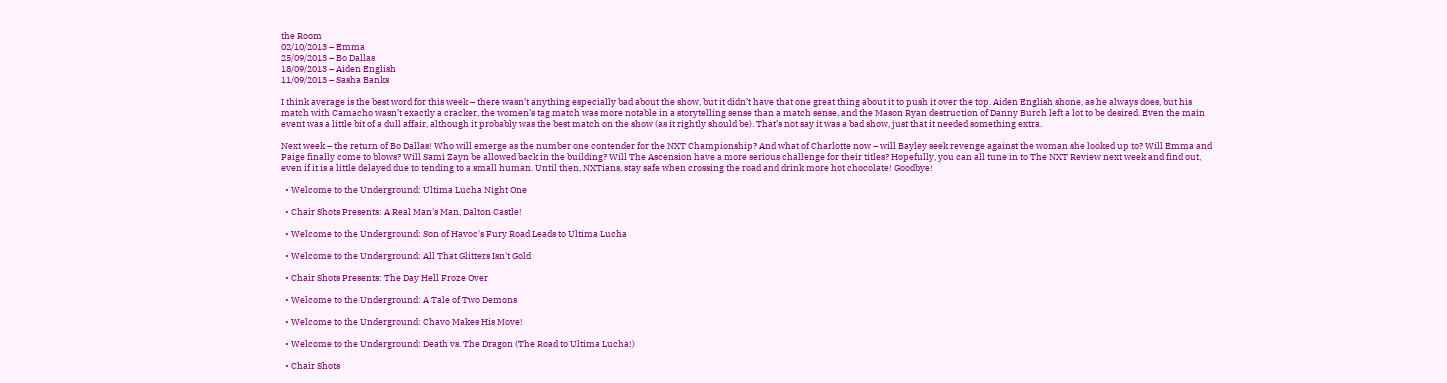the Room
02/10/2013 – Emma
25/09/2013 – Bo Dallas
18/09/2013 – Aiden English
11/09/2013 – Sasha Banks

I think average is the best word for this week – there wasn’t anything especially bad about the show, but it didn’t have that one great thing about it to push it over the top. Aiden English shone, as he always does, but his match with Camacho wasn’t exactly a cracker, the women’s tag match was more notable in a storytelling sense than a match sense, and the Mason Ryan destruction of Danny Burch left a lot to be desired. Even the main event was a little bit of a dull affair, although it probably was the best match on the show (as it rightly should be). That’s not say it was a bad show, just that it needed something extra.

Next week – the return of Bo Dallas! Who will emerge as the number one contender for the NXT Championship? And what of Charlotte now – will Bayley seek revenge against the woman she looked up to? Will Emma and Paige finally come to blows? Will Sami Zayn be allowed back in the building? Will The Ascension have a more serious challenge for their titles? Hopefully, you can all tune in to The NXT Review next week and find out, even if it is a little delayed due to tending to a small human. Until then, NXTians, stay safe when crossing the road and drink more hot chocolate! Goodbye!

  • Welcome to the Underground: Ultima Lucha Night One

  • Chair Shots Presents: A Real Man's Man, Dalton Castle!

  • Welcome to the Underground: Son of Havoc's Fury Road Leads to Ultima Lucha

  • Welcome to the Underground: All That Glitters Isn't Gold

  • Chair Shots Presents: The Day Hell Froze Over

  • Welcome to the Underground: A Tale of Two Demons

  • Welcome to the Underground: Chavo Makes His Move!

  • Welcome to the Underground: Death vs. The Dragon (The Road to Ultima Lucha!)

  • Chair Shots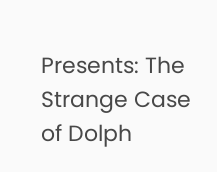Presents: The Strange Case of Dolph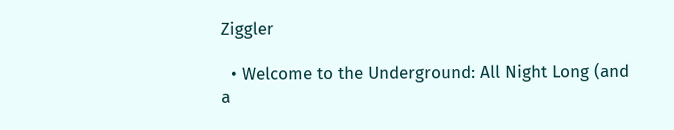Ziggler

  • Welcome to the Underground: All Night Long (and a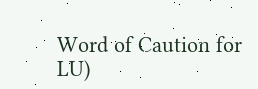Word of Caution for LU)